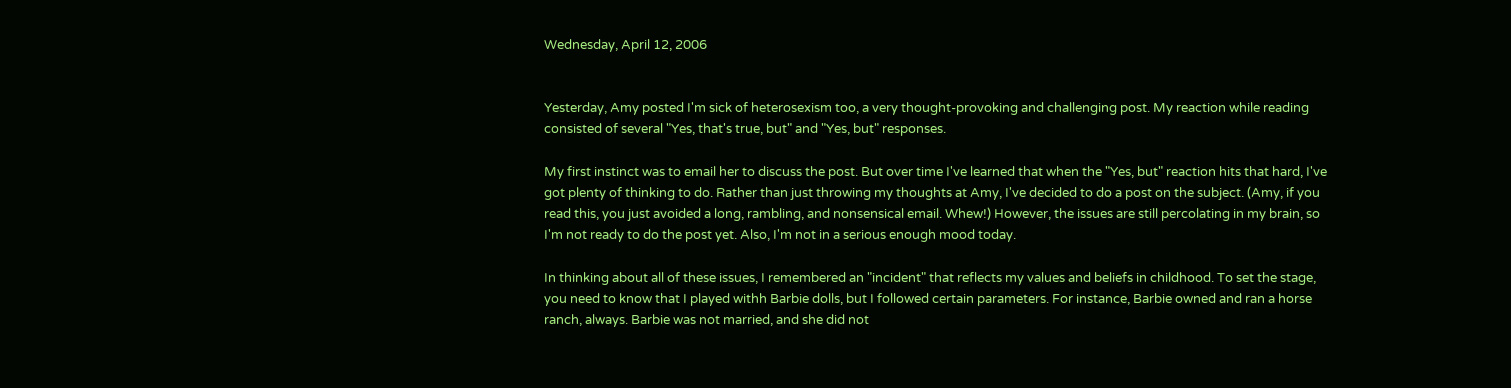Wednesday, April 12, 2006


Yesterday, Amy posted I'm sick of heterosexism too, a very thought-provoking and challenging post. My reaction while reading consisted of several "Yes, that's true, but" and "Yes, but" responses.

My first instinct was to email her to discuss the post. But over time I've learned that when the "Yes, but" reaction hits that hard, I've got plenty of thinking to do. Rather than just throwing my thoughts at Amy, I've decided to do a post on the subject. (Amy, if you read this, you just avoided a long, rambling, and nonsensical email. Whew!) However, the issues are still percolating in my brain, so I'm not ready to do the post yet. Also, I'm not in a serious enough mood today.

In thinking about all of these issues, I remembered an "incident" that reflects my values and beliefs in childhood. To set the stage, you need to know that I played withh Barbie dolls, but I followed certain parameters. For instance, Barbie owned and ran a horse ranch, always. Barbie was not married, and she did not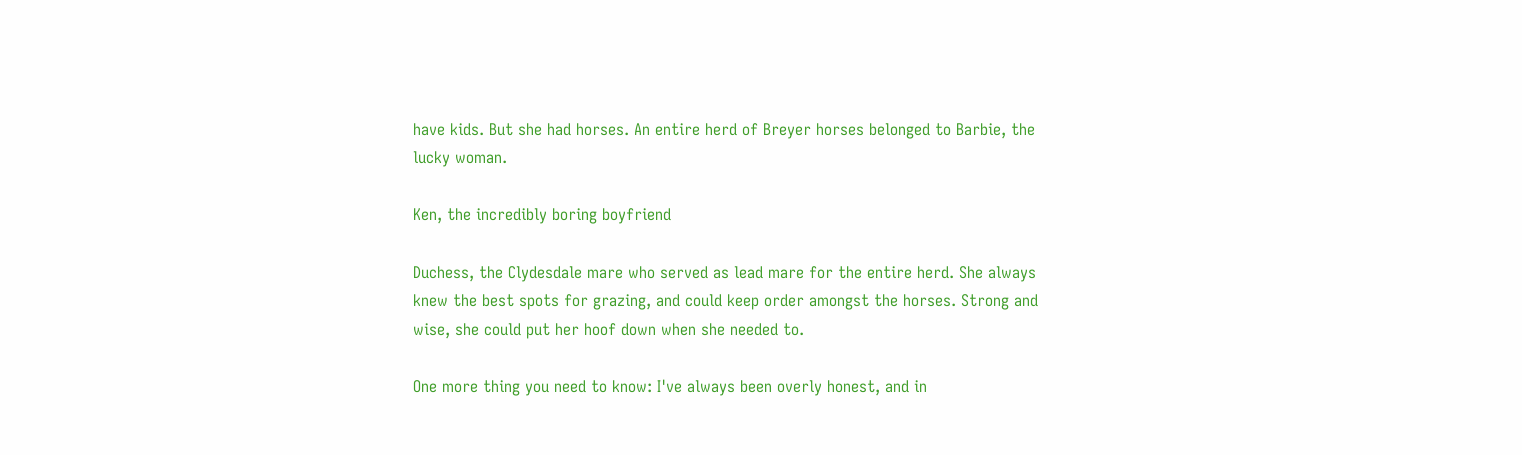have kids. But she had horses. An entire herd of Breyer horses belonged to Barbie, the lucky woman.

Ken, the incredibly boring boyfriend

Duchess, the Clydesdale mare who served as lead mare for the entire herd. She always knew the best spots for grazing, and could keep order amongst the horses. Strong and wise, she could put her hoof down when she needed to.

One more thing you need to know: I've always been overly honest, and in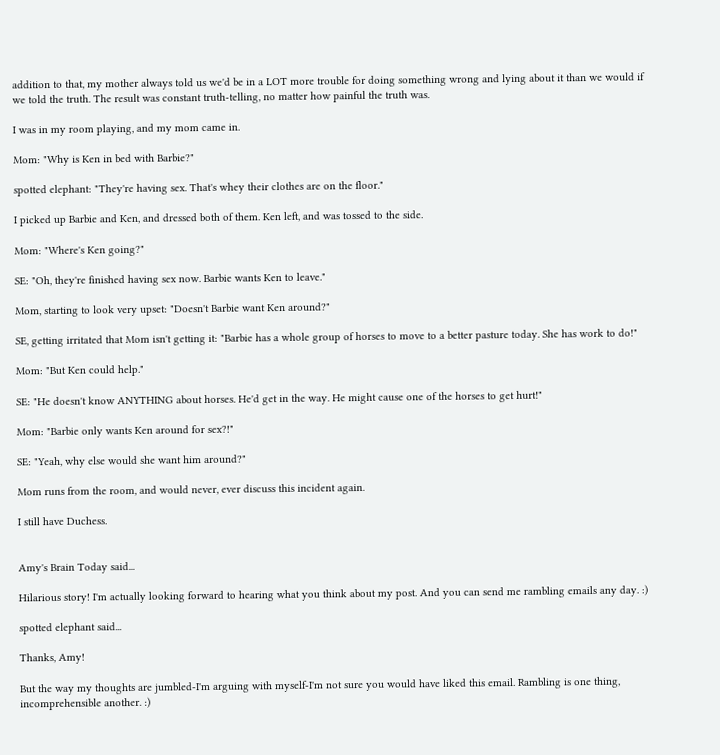addition to that, my mother always told us we'd be in a LOT more trouble for doing something wrong and lying about it than we would if we told the truth. The result was constant truth-telling, no matter how painful the truth was.

I was in my room playing, and my mom came in.

Mom: "Why is Ken in bed with Barbie?"

spotted elephant: "They're having sex. That's whey their clothes are on the floor."

I picked up Barbie and Ken, and dressed both of them. Ken left, and was tossed to the side.

Mom: "Where's Ken going?"

SE: "Oh, they're finished having sex now. Barbie wants Ken to leave."

Mom, starting to look very upset: "Doesn't Barbie want Ken around?"

SE, getting irritated that Mom isn't getting it: "Barbie has a whole group of horses to move to a better pasture today. She has work to do!"

Mom: "But Ken could help."

SE: "He doesn't know ANYTHING about horses. He'd get in the way. He might cause one of the horses to get hurt!"

Mom: "Barbie only wants Ken around for sex?!"

SE: "Yeah, why else would she want him around?"

Mom runs from the room, and would never, ever discuss this incident again.

I still have Duchess.


Amy's Brain Today said...

Hilarious story! I'm actually looking forward to hearing what you think about my post. And you can send me rambling emails any day. :)

spotted elephant said...

Thanks, Amy!

But the way my thoughts are jumbled-I'm arguing with myself-I'm not sure you would have liked this email. Rambling is one thing, incomprehensible another. :)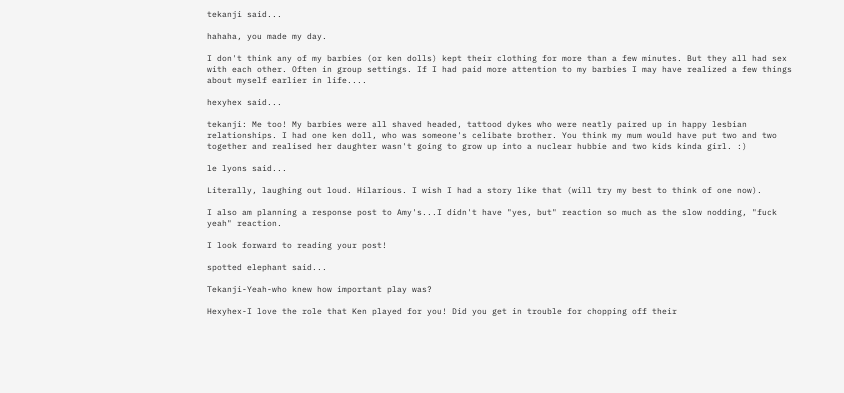tekanji said...

hahaha, you made my day.

I don't think any of my barbies (or ken dolls) kept their clothing for more than a few minutes. But they all had sex with each other. Often in group settings. If I had paid more attention to my barbies I may have realized a few things about myself earlier in life....

hexyhex said...

tekanji: Me too! My barbies were all shaved headed, tattood dykes who were neatly paired up in happy lesbian relationships. I had one ken doll, who was someone's celibate brother. You think my mum would have put two and two together and realised her daughter wasn't going to grow up into a nuclear hubbie and two kids kinda girl. :)

le lyons said...

Literally, laughing out loud. Hilarious. I wish I had a story like that (will try my best to think of one now).

I also am planning a response post to Amy's...I didn't have "yes, but" reaction so much as the slow nodding, "fuck yeah" reaction.

I look forward to reading your post!

spotted elephant said...

Tekanji-Yeah-who knew how important play was?

Hexyhex-I love the role that Ken played for you! Did you get in trouble for chopping off their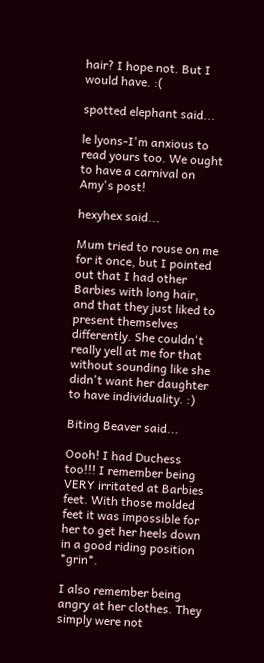hair? I hope not. But I would have. :(

spotted elephant said...

le lyons-I'm anxious to read yours too. We ought to have a carnival on Amy's post!

hexyhex said...

Mum tried to rouse on me for it once, but I pointed out that I had other Barbies with long hair, and that they just liked to present themselves differently. She couldn't really yell at me for that without sounding like she didn't want her daughter to have individuality. :)

Biting Beaver said...

Oooh! I had Duchess too!!! I remember being VERY irritated at Barbies feet. With those molded feet it was impossible for her to get her heels down in a good riding position *grin*.

I also remember being angry at her clothes. They simply were not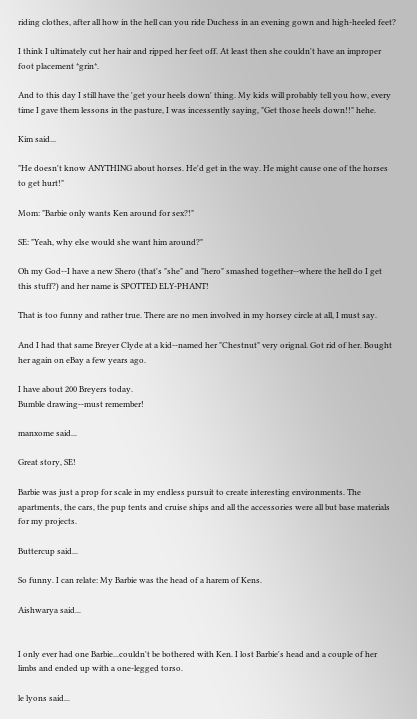riding clothes, after all how in the hell can you ride Duchess in an evening gown and high-heeled feet?

I think I ultimately cut her hair and ripped her feet off. At least then she couldn't have an improper foot placement *grin*.

And to this day I still have the 'get your heels down' thing. My kids will probably tell you how, every time I gave them lessons in the pasture, I was incessently saying, "Get those heels down!!" hehe.

Kim said...

"He doesn't know ANYTHING about horses. He'd get in the way. He might cause one of the horses to get hurt!"

Mom: "Barbie only wants Ken around for sex?!"

SE: "Yeah, why else would she want him around?"

Oh my God--I have a new Shero (that's "she" and "hero" smashed together--where the hell do I get this stuff?) and her name is SPOTTED ELY-PHANT!

That is too funny and rather true. There are no men involved in my horsey circle at all, I must say.

And I had that same Breyer Clyde at a kid--named her "Chestnut" very orignal. Got rid of her. Bought her again on eBay a few years ago.

I have about 200 Breyers today.
Bumble drawing--must remember!

manxome said...

Great story, SE!

Barbie was just a prop for scale in my endless pursuit to create interesting environments. The apartments, the cars, the pup tents and cruise ships and all the accessories were all but base materials for my projects.

Buttercup said...

So funny. I can relate: My Barbie was the head of a harem of Kens.

Aishwarya said...


I only ever had one Barbie...couldn't be bothered with Ken. I lost Barbie's head and a couple of her limbs and ended up with a one-legged torso.

le lyons said...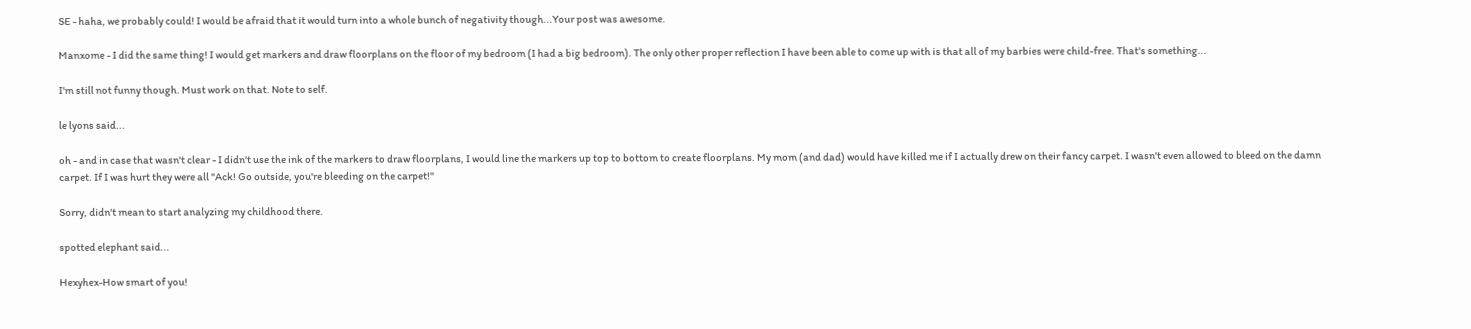SE - haha, we probably could! I would be afraid that it would turn into a whole bunch of negativity though...Your post was awesome.

Manxome - I did the same thing! I would get markers and draw floorplans on the floor of my bedroom (I had a big bedroom). The only other proper reflection I have been able to come up with is that all of my barbies were child-free. That's something...

I'm still not funny though. Must work on that. Note to self.

le lyons said...

oh - and in case that wasn't clear - I didn't use the ink of the markers to draw floorplans, I would line the markers up top to bottom to create floorplans. My mom (and dad) would have killed me if I actually drew on their fancy carpet. I wasn't even allowed to bleed on the damn carpet. If I was hurt they were all "Ack! Go outside, you're bleeding on the carpet!"

Sorry, didn't mean to start analyzing my childhood there.

spotted elephant said...

Hexyhex-How smart of you!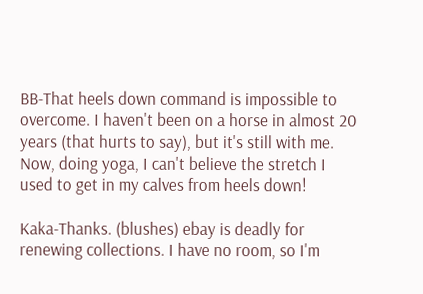BB-That heels down command is impossible to overcome. I haven't been on a horse in almost 20 years (that hurts to say), but it's still with me. Now, doing yoga, I can't believe the stretch I used to get in my calves from heels down!

Kaka-Thanks. (blushes) ebay is deadly for renewing collections. I have no room, so I'm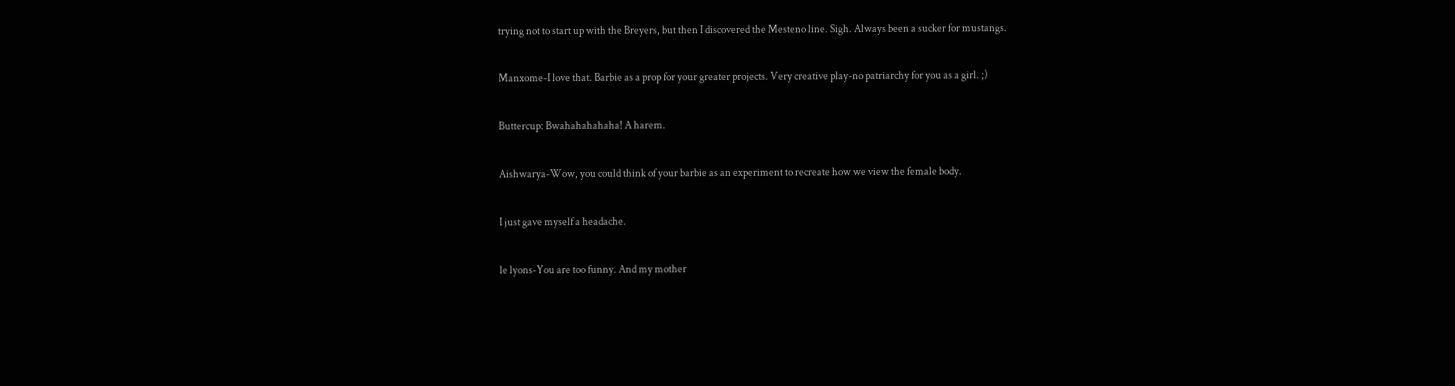trying not to start up with the Breyers, but then I discovered the Mesteno line. Sigh. Always been a sucker for mustangs.

Manxome-I love that. Barbie as a prop for your greater projects. Very creative play-no patriarchy for you as a girl. ;)

Buttercup: Bwahahahahaha! A harem.

Aishwarya-Wow, you could think of your barbie as an experiment to recreate how we view the female body.

I just gave myself a headache.

le lyons-You are too funny. And my mother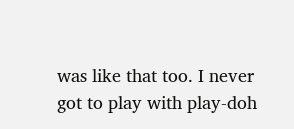was like that too. I never got to play with play-doh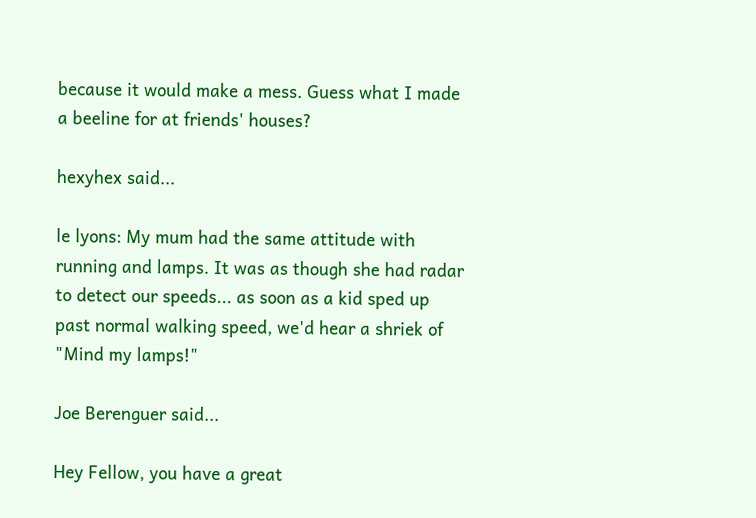because it would make a mess. Guess what I made a beeline for at friends' houses?

hexyhex said...

le lyons: My mum had the same attitude with running and lamps. It was as though she had radar to detect our speeds... as soon as a kid sped up past normal walking speed, we'd hear a shriek of "Mind my lamps!"

Joe Berenguer said...

Hey Fellow, you have a great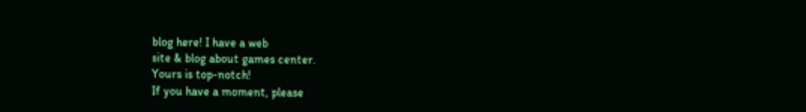blog here! I have a web
site & blog about games center.
Yours is top-notch!
If you have a moment, please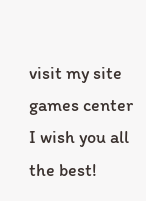visit my site
games center
I wish you all the best!